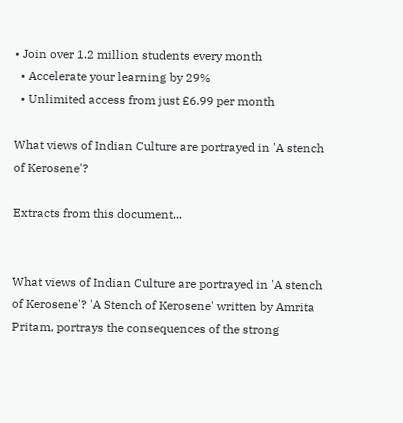• Join over 1.2 million students every month
  • Accelerate your learning by 29%
  • Unlimited access from just £6.99 per month

What views of Indian Culture are portrayed in 'A stench of Kerosene'?

Extracts from this document...


What views of Indian Culture are portrayed in 'A stench of Kerosene'? 'A Stench of Kerosene' written by Amrita Pritam, portrays the consequences of the strong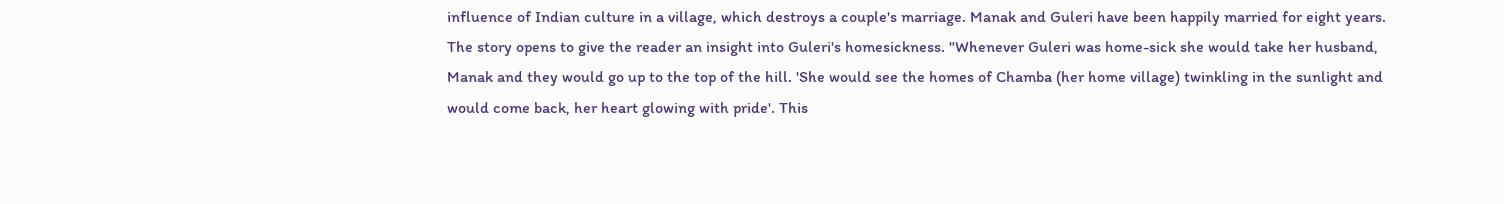influence of Indian culture in a village, which destroys a couple's marriage. Manak and Guleri have been happily married for eight years. The story opens to give the reader an insight into Guleri's homesickness. "Whenever Guleri was home-sick she would take her husband, Manak and they would go up to the top of the hill. 'She would see the homes of Chamba (her home village) twinkling in the sunlight and would come back, her heart glowing with pride'. This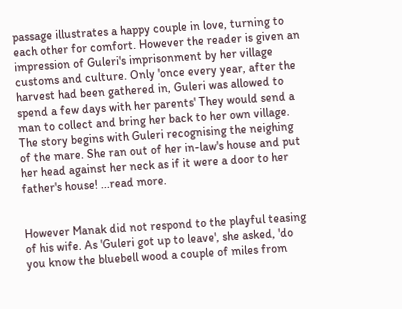passage illustrates a happy couple in love, turning to each other for comfort. However the reader is given an impression of Guleri's imprisonment by her village customs and culture. Only 'once every year, after the harvest had been gathered in, Guleri was allowed to spend a few days with her parents' They would send a man to collect and bring her back to her own village. The story begins with Guleri recognising the neighing of the mare. She ran out of her in-law's house and put her head against her neck as if it were a door to her father's house! ...read more.


However Manak did not respond to the playful teasing of his wife. As 'Guleri got up to leave', she asked, 'do you know the bluebell wood a couple of miles from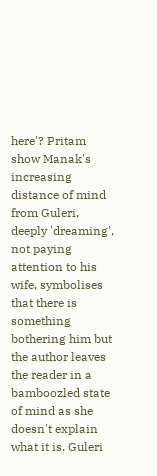here'? Pritam show Manak's increasing distance of mind from Guleri, deeply 'dreaming', not paying attention to his wife, symbolises that there is something bothering him but the author leaves the reader in a bamboozled state of mind as she doesn't explain what it is. Guleri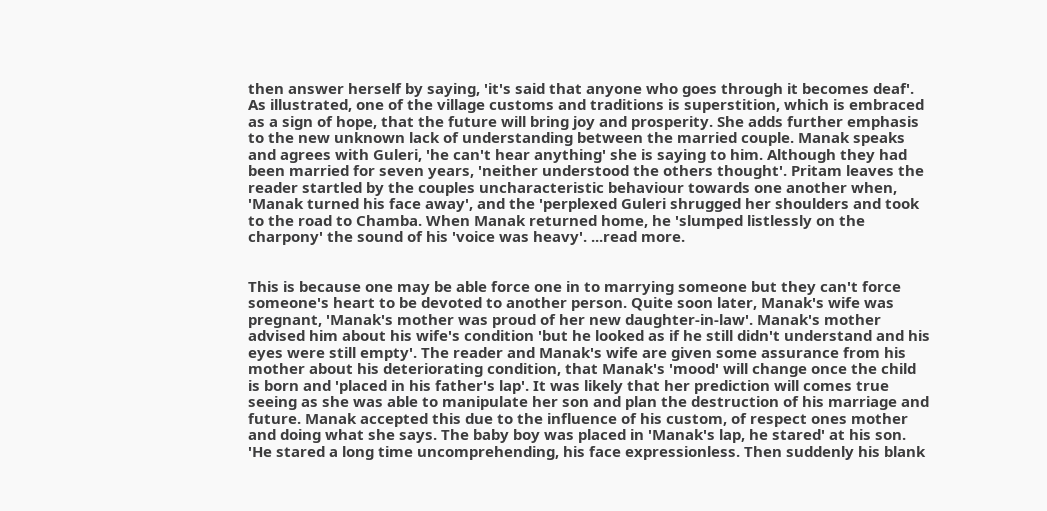then answer herself by saying, 'it's said that anyone who goes through it becomes deaf'. As illustrated, one of the village customs and traditions is superstition, which is embraced as a sign of hope, that the future will bring joy and prosperity. She adds further emphasis to the new unknown lack of understanding between the married couple. Manak speaks and agrees with Guleri, 'he can't hear anything' she is saying to him. Although they had been married for seven years, 'neither understood the others thought'. Pritam leaves the reader startled by the couples uncharacteristic behaviour towards one another when, 'Manak turned his face away', and the 'perplexed Guleri shrugged her shoulders and took to the road to Chamba. When Manak returned home, he 'slumped listlessly on the charpony' the sound of his 'voice was heavy'. ...read more.


This is because one may be able force one in to marrying someone but they can't force someone's heart to be devoted to another person. Quite soon later, Manak's wife was pregnant, 'Manak's mother was proud of her new daughter-in-law'. Manak's mother advised him about his wife's condition 'but he looked as if he still didn't understand and his eyes were still empty'. The reader and Manak's wife are given some assurance from his mother about his deteriorating condition, that Manak's 'mood' will change once the child is born and 'placed in his father's lap'. It was likely that her prediction will comes true seeing as she was able to manipulate her son and plan the destruction of his marriage and future. Manak accepted this due to the influence of his custom, of respect ones mother and doing what she says. The baby boy was placed in 'Manak's lap, he stared' at his son. 'He stared a long time uncomprehending, his face expressionless. Then suddenly his blank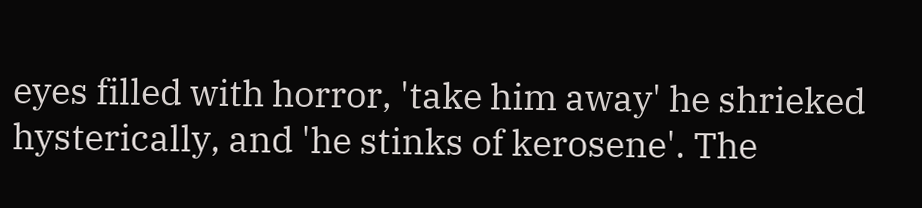eyes filled with horror, 'take him away' he shrieked hysterically, and 'he stinks of kerosene'. The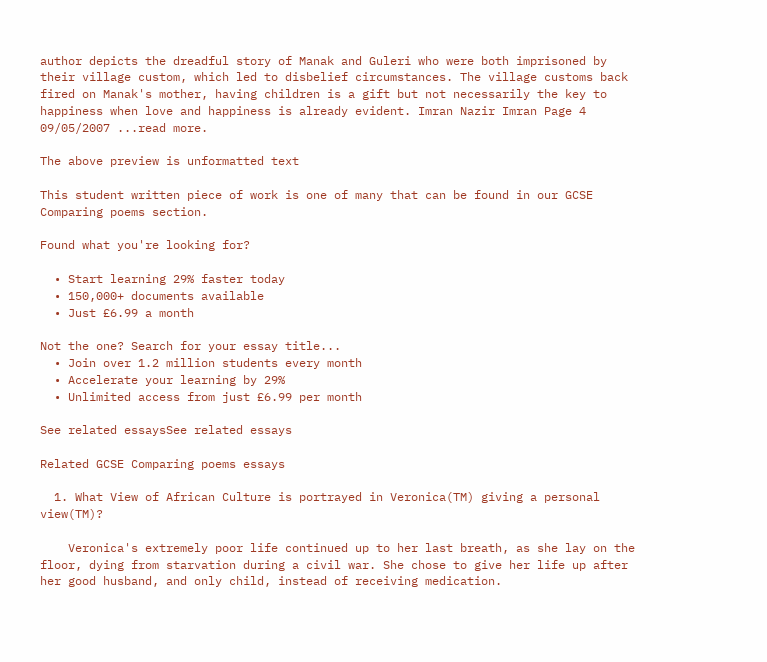author depicts the dreadful story of Manak and Guleri who were both imprisoned by their village custom, which led to disbelief circumstances. The village customs back fired on Manak's mother, having children is a gift but not necessarily the key to happiness when love and happiness is already evident. Imran Nazir Imran Page 4 09/05/2007 ...read more.

The above preview is unformatted text

This student written piece of work is one of many that can be found in our GCSE Comparing poems section.

Found what you're looking for?

  • Start learning 29% faster today
  • 150,000+ documents available
  • Just £6.99 a month

Not the one? Search for your essay title...
  • Join over 1.2 million students every month
  • Accelerate your learning by 29%
  • Unlimited access from just £6.99 per month

See related essaysSee related essays

Related GCSE Comparing poems essays

  1. What View of African Culture is portrayed in Veronica(TM) giving a personal view(TM)?

    Veronica's extremely poor life continued up to her last breath, as she lay on the floor, dying from starvation during a civil war. She chose to give her life up after her good husband, and only child, instead of receiving medication.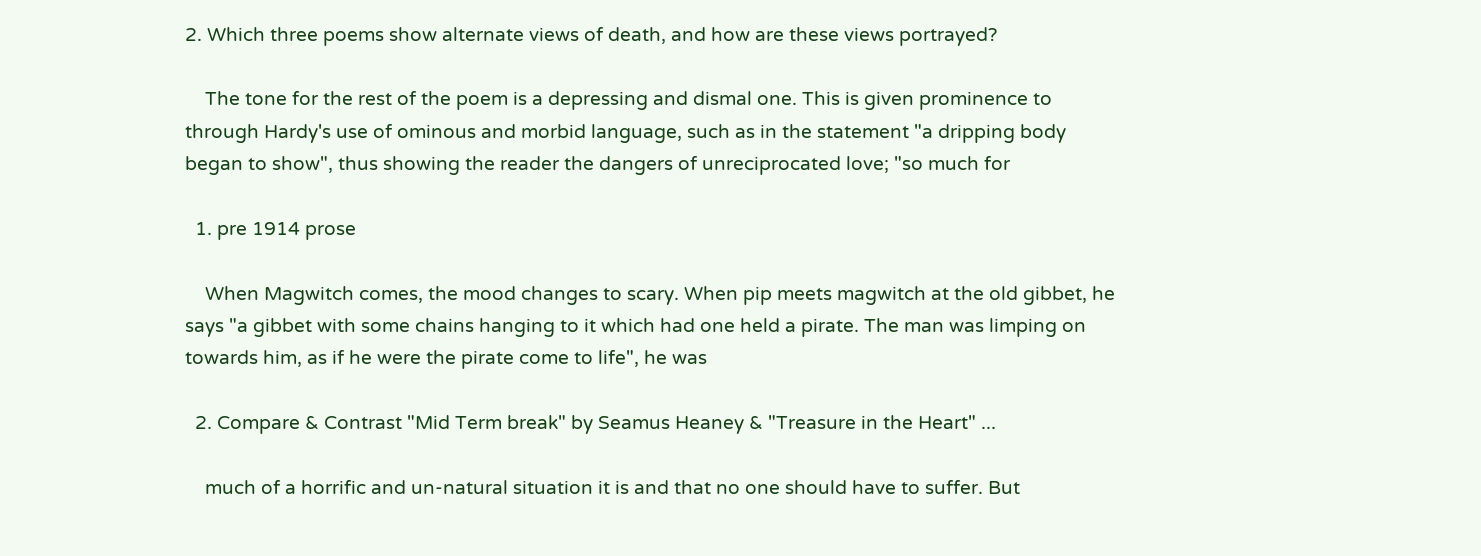2. Which three poems show alternate views of death, and how are these views portrayed?

    The tone for the rest of the poem is a depressing and dismal one. This is given prominence to through Hardy's use of ominous and morbid language, such as in the statement "a dripping body began to show", thus showing the reader the dangers of unreciprocated love; "so much for

  1. pre 1914 prose

    When Magwitch comes, the mood changes to scary. When pip meets magwitch at the old gibbet, he says "a gibbet with some chains hanging to it which had one held a pirate. The man was limping on towards him, as if he were the pirate come to life", he was

  2. Compare & Contrast "Mid Term break" by Seamus Heaney & "Treasure in the Heart" ...

    much of a horrific and un-natural situation it is and that no one should have to suffer. But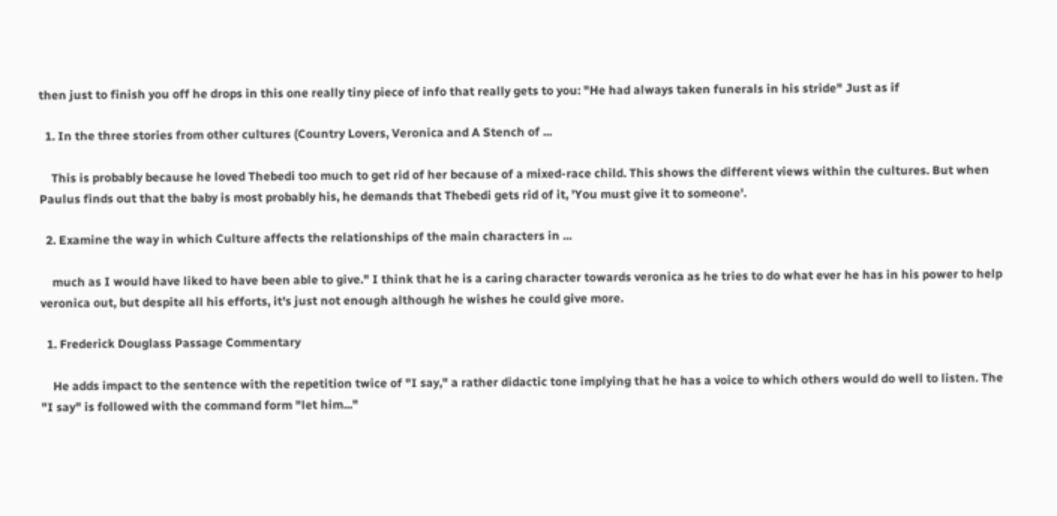then just to finish you off he drops in this one really tiny piece of info that really gets to you: "He had always taken funerals in his stride" Just as if

  1. In the three stories from other cultures (Country Lovers, Veronica and A Stench of ...

    This is probably because he loved Thebedi too much to get rid of her because of a mixed-race child. This shows the different views within the cultures. But when Paulus finds out that the baby is most probably his, he demands that Thebedi gets rid of it, 'You must give it to someone'.

  2. Examine the way in which Culture affects the relationships of the main characters in ...

    much as I would have liked to have been able to give." I think that he is a caring character towards veronica as he tries to do what ever he has in his power to help veronica out, but despite all his efforts, it's just not enough although he wishes he could give more.

  1. Frederick Douglass Passage Commentary

    He adds impact to the sentence with the repetition twice of "I say," a rather didactic tone implying that he has a voice to which others would do well to listen. The "I say" is followed with the command form "let him..."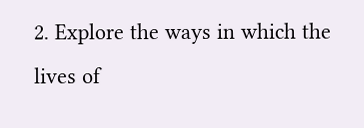2. Explore the ways in which the lives of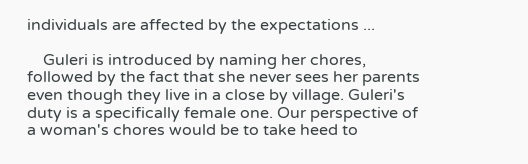individuals are affected by the expectations ...

    Guleri is introduced by naming her chores, followed by the fact that she never sees her parents even though they live in a close by village. Guleri's duty is a specifically female one. Our perspective of a woman's chores would be to take heed to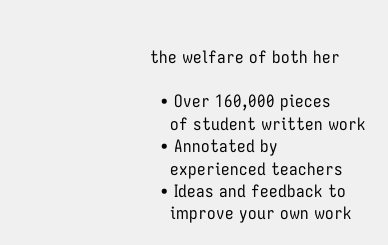the welfare of both her

  • Over 160,000 pieces
    of student written work
  • Annotated by
    experienced teachers
  • Ideas and feedback to
    improve your own work